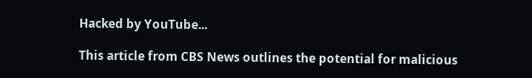Hacked by YouTube...

This article from CBS News outlines the potential for malicious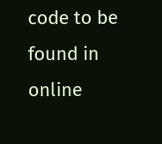code to be found in online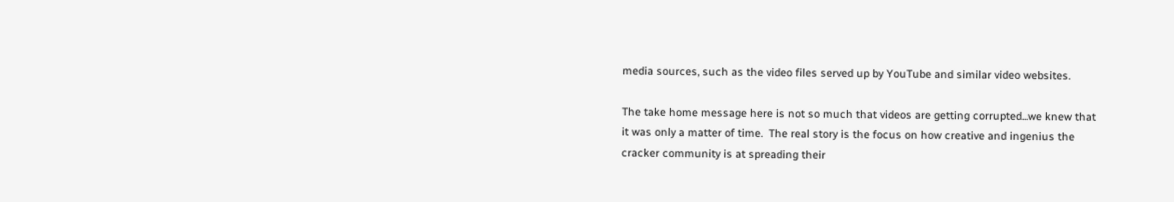media sources, such as the video files served up by YouTube and similar video websites.

The take home message here is not so much that videos are getting corrupted...we knew that it was only a matter of time.  The real story is the focus on how creative and ingenius the cracker community is at spreading their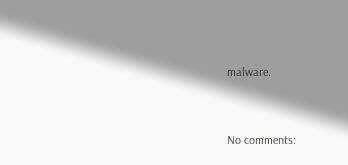malware.


No comments: